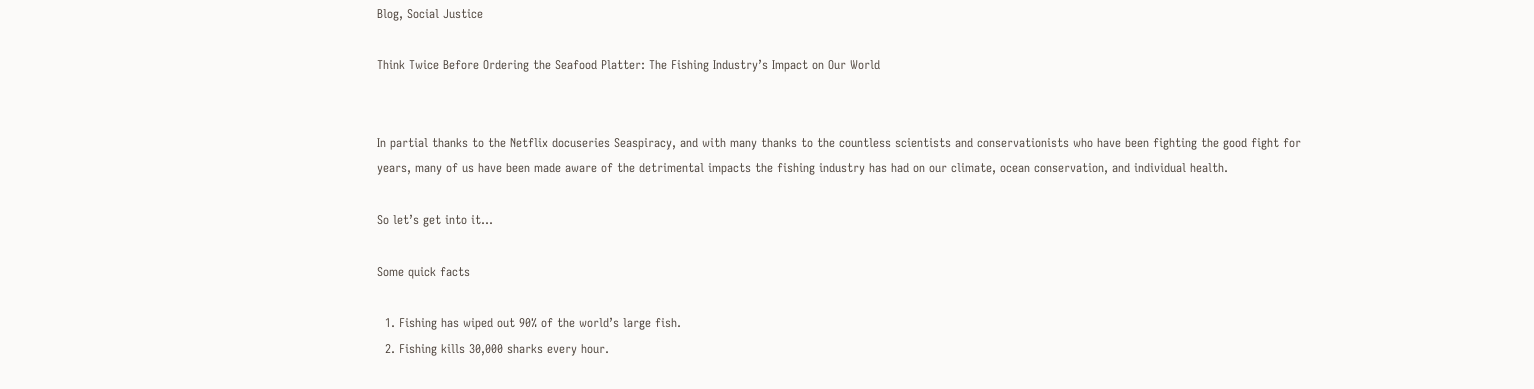Blog, Social Justice

Think Twice Before Ordering the Seafood Platter: The Fishing Industry’s Impact on Our World


In partial thanks to the Netflix docuseries Seaspiracy, and with many thanks to the countless scientists and conservationists who have been fighting the good fight for years, many of us have been made aware of the detrimental impacts the fishing industry has had on our climate, ocean conservation, and individual health.

So let’s get into it…

Some quick facts

  1. Fishing has wiped out 90% of the world’s large fish.
  2. Fishing kills 30,000 sharks every hour.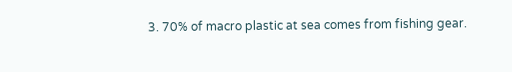3. 70% of macro plastic at sea comes from fishing gear.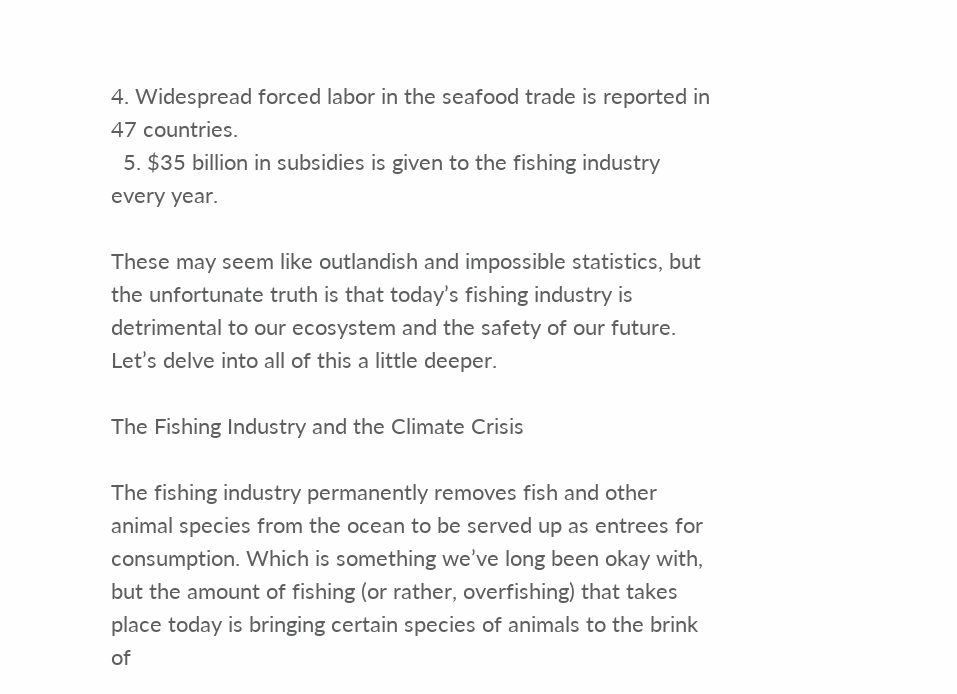4. Widespread forced labor in the seafood trade is reported in 47 countries.
  5. $35 billion in subsidies is given to the fishing industry every year.

These may seem like outlandish and impossible statistics, but the unfortunate truth is that today’s fishing industry is detrimental to our ecosystem and the safety of our future. Let’s delve into all of this a little deeper.

The Fishing Industry and the Climate Crisis

The fishing industry permanently removes fish and other animal species from the ocean to be served up as entrees for consumption. Which is something we’ve long been okay with, but the amount of fishing (or rather, overfishing) that takes place today is bringing certain species of animals to the brink of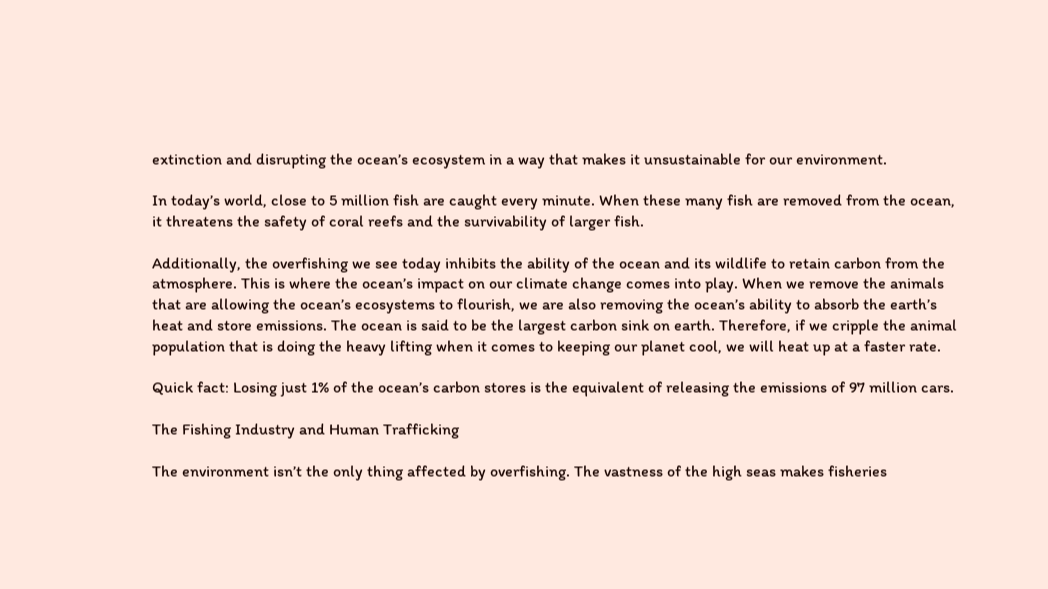extinction and disrupting the ocean’s ecosystem in a way that makes it unsustainable for our environment.

In today’s world, close to 5 million fish are caught every minute. When these many fish are removed from the ocean, it threatens the safety of coral reefs and the survivability of larger fish.

Additionally, the overfishing we see today inhibits the ability of the ocean and its wildlife to retain carbon from the atmosphere. This is where the ocean’s impact on our climate change comes into play. When we remove the animals that are allowing the ocean’s ecosystems to flourish, we are also removing the ocean’s ability to absorb the earth’s heat and store emissions. The ocean is said to be the largest carbon sink on earth. Therefore, if we cripple the animal population that is doing the heavy lifting when it comes to keeping our planet cool, we will heat up at a faster rate.

Quick fact: Losing just 1% of the ocean’s carbon stores is the equivalent of releasing the emissions of 97 million cars.

The Fishing Industry and Human Trafficking

The environment isn’t the only thing affected by overfishing. The vastness of the high seas makes fisheries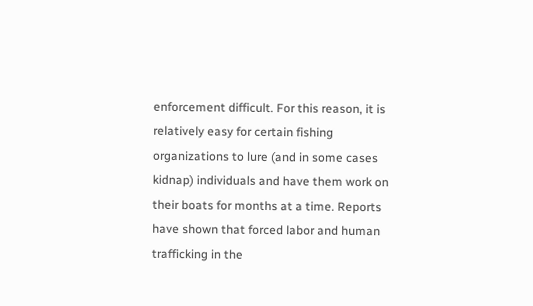enforcement difficult. For this reason, it is relatively easy for certain fishing organizations to lure (and in some cases kidnap) individuals and have them work on their boats for months at a time. Reports have shown that forced labor and human trafficking in the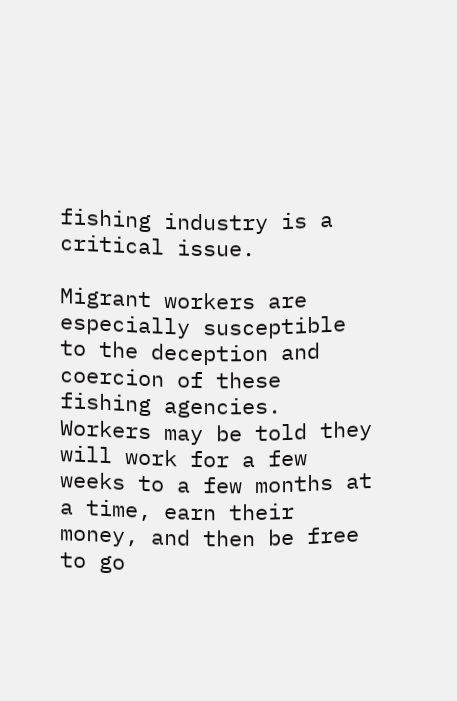fishing industry is a critical issue.

Migrant workers are especially susceptible to the deception and coercion of these fishing agencies. Workers may be told they will work for a few weeks to a few months at a time, earn their money, and then be free to go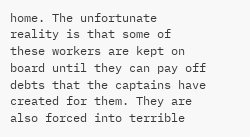home. The unfortunate reality is that some of these workers are kept on board until they can pay off debts that the captains have created for them. They are also forced into terrible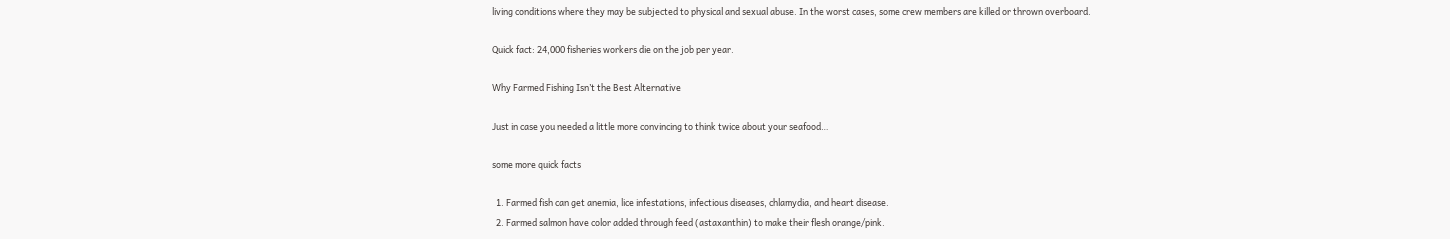living conditions where they may be subjected to physical and sexual abuse. In the worst cases, some crew members are killed or thrown overboard.

Quick fact: 24,000 fisheries workers die on the job per year.

Why Farmed Fishing Isn’t the Best Alternative

Just in case you needed a little more convincing to think twice about your seafood…

some more quick facts

  1. Farmed fish can get anemia, lice infestations, infectious diseases, chlamydia, and heart disease.
  2. Farmed salmon have color added through feed (astaxanthin) to make their flesh orange/pink.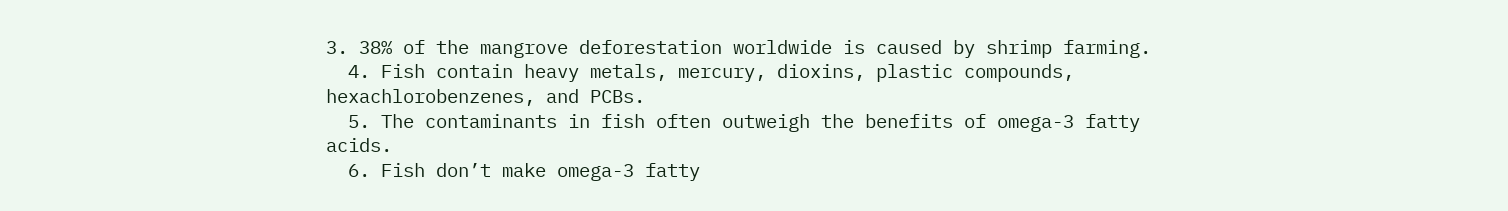3. 38% of the mangrove deforestation worldwide is caused by shrimp farming.
  4. Fish contain heavy metals, mercury, dioxins, plastic compounds, hexachlorobenzenes, and PCBs.
  5. The contaminants in fish often outweigh the benefits of omega-3 fatty acids.
  6. Fish don’t make omega-3 fatty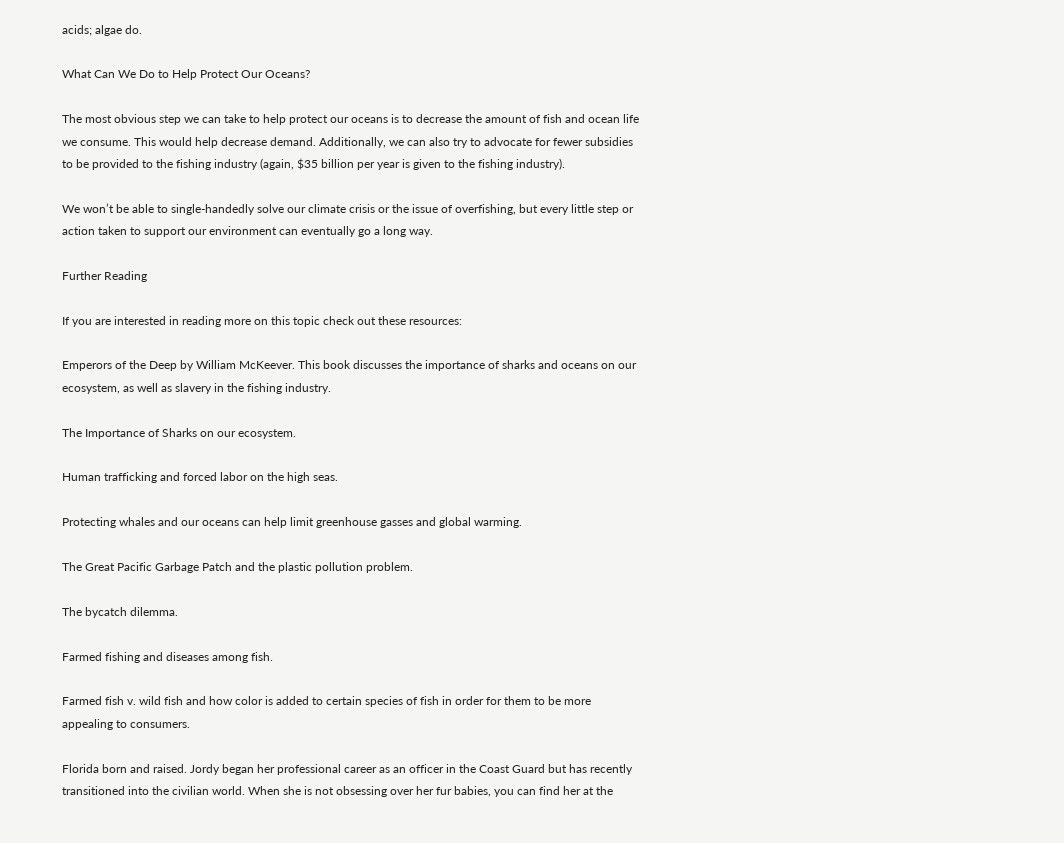acids; algae do.

What Can We Do to Help Protect Our Oceans?

The most obvious step we can take to help protect our oceans is to decrease the amount of fish and ocean life we consume. This would help decrease demand. Additionally, we can also try to advocate for fewer subsidies to be provided to the fishing industry (again, $35 billion per year is given to the fishing industry).

We won’t be able to single-handedly solve our climate crisis or the issue of overfishing, but every little step or action taken to support our environment can eventually go a long way.

Further Reading

If you are interested in reading more on this topic check out these resources:

Emperors of the Deep by William McKeever. This book discusses the importance of sharks and oceans on our ecosystem, as well as slavery in the fishing industry.

The Importance of Sharks on our ecosystem.

Human trafficking and forced labor on the high seas.

Protecting whales and our oceans can help limit greenhouse gasses and global warming.

The Great Pacific Garbage Patch and the plastic pollution problem.

The bycatch dilemma.

Farmed fishing and diseases among fish.

Farmed fish v. wild fish and how color is added to certain species of fish in order for them to be more appealing to consumers.

Florida born and raised. Jordy began her professional career as an officer in the Coast Guard but has recently transitioned into the civilian world. When she is not obsessing over her fur babies, you can find her at the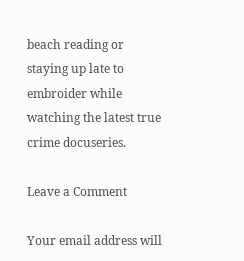beach reading or staying up late to embroider while watching the latest true crime docuseries.

Leave a Comment

Your email address will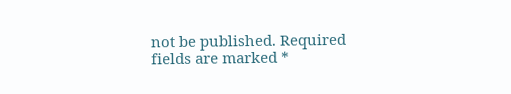not be published. Required fields are marked *